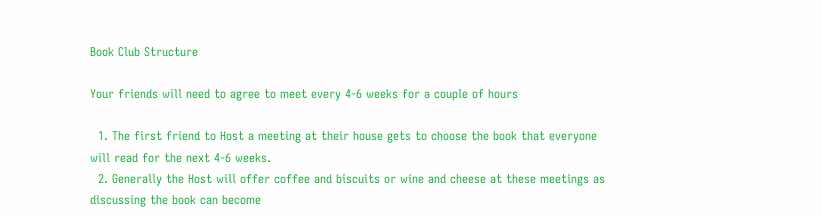Book Club Structure

Your friends will need to agree to meet every 4-6 weeks for a couple of hours

  1. The first friend to Host a meeting at their house gets to choose the book that everyone will read for the next 4-6 weeks.
  2. Generally the Host will offer coffee and biscuits or wine and cheese at these meetings as discussing the book can become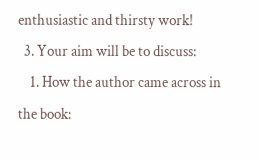enthusiastic and thirsty work!
  3. Your aim will be to discuss:
    1. How the author came across in the book: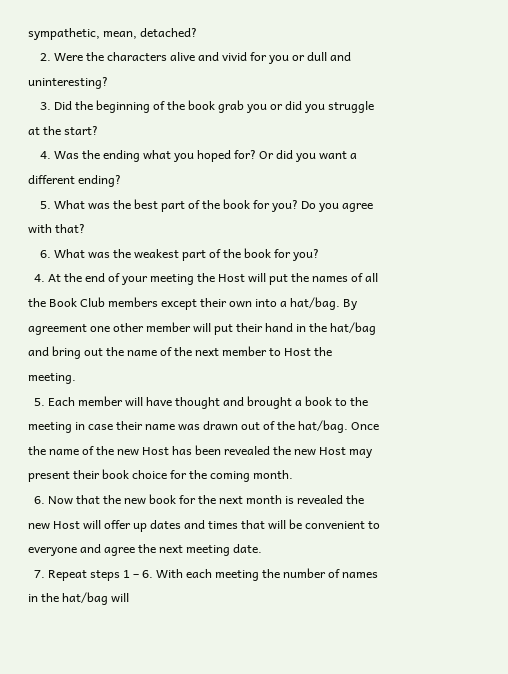sympathetic, mean, detached?
    2. Were the characters alive and vivid for you or dull and uninteresting?
    3. Did the beginning of the book grab you or did you struggle at the start?
    4. Was the ending what you hoped for? Or did you want a different ending?
    5. What was the best part of the book for you? Do you agree with that?
    6. What was the weakest part of the book for you?
  4. At the end of your meeting the Host will put the names of all the Book Club members except their own into a hat/bag. By agreement one other member will put their hand in the hat/bag and bring out the name of the next member to Host the meeting.
  5. Each member will have thought and brought a book to the meeting in case their name was drawn out of the hat/bag. Once the name of the new Host has been revealed the new Host may present their book choice for the coming month.
  6. Now that the new book for the next month is revealed the new Host will offer up dates and times that will be convenient to everyone and agree the next meeting date.
  7. Repeat steps 1 – 6. With each meeting the number of names in the hat/bag will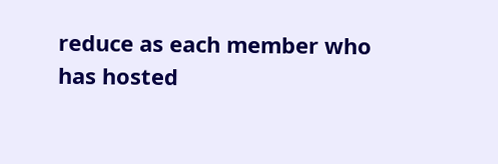reduce as each member who has hosted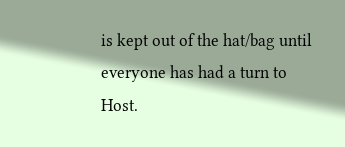is kept out of the hat/bag until everyone has had a turn to Host.